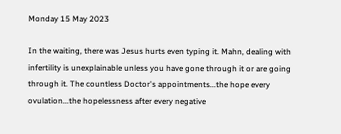Monday 15 May 2023

In the waiting, there was Jesus hurts even typing it. Mahn, dealing with infertility is unexplainable unless you have gone through it or are going through it. The countless Doctor's appointments...the hope every ovulation...the hopelessness after every negative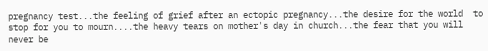pregnancy test...the feeling of grief after an ectopic pregnancy...the desire for the world  to stop for you to mourn....the heavy tears on mother's day in church...the fear that you will never be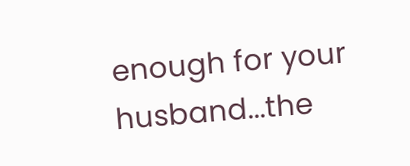enough for your husband...the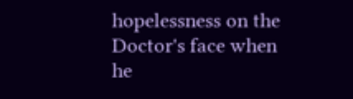hopelessness on the Doctor's face when he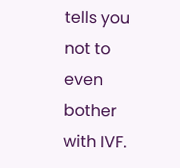tells you not to even bother with IVF.